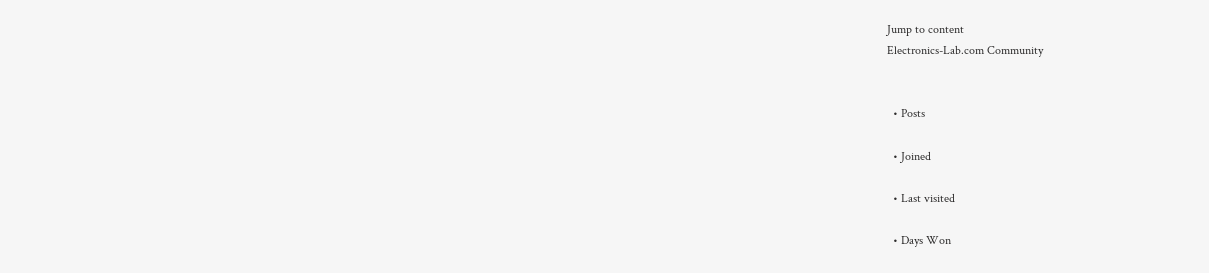Jump to content
Electronics-Lab.com Community


  • Posts

  • Joined

  • Last visited

  • Days Won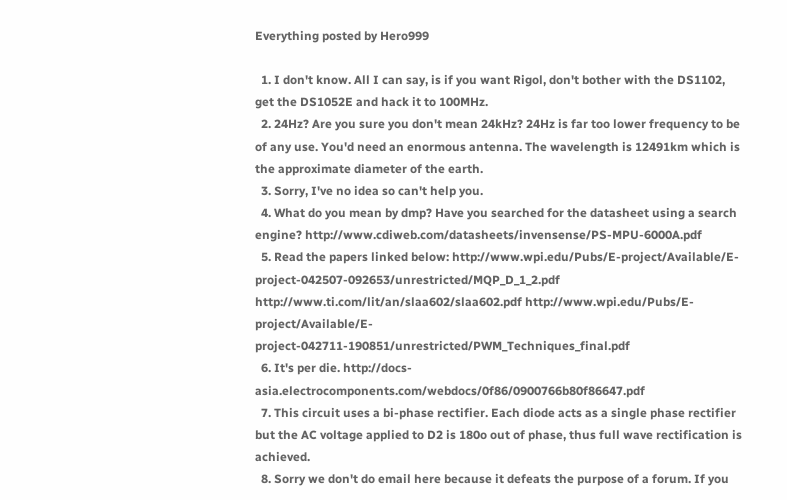Everything posted by Hero999

  1. I don't know. All I can say, is if you want Rigol, don't bother with the DS1102, get the DS1052E and hack it to 100MHz.
  2. 24Hz? Are you sure you don't mean 24kHz? 24Hz is far too lower frequency to be of any use. You'd need an enormous antenna. The wavelength is 12491km which is the approximate diameter of the earth.
  3. Sorry, I've no idea so can't help you.
  4. What do you mean by dmp? Have you searched for the datasheet using a search engine? http://www.cdiweb.com/datasheets/invensense/PS-MPU-6000A.pdf
  5. Read the papers linked below: http://www.wpi.edu/Pubs/E-project/Available/E-project-042507-092653/unrestricted/MQP_D_1_2.pdf http://www.ti.com/lit/an/slaa602/slaa602.pdf http://www.wpi.edu/Pubs/E-project/Available/E-project-042711-190851/unrestricted/PWM_Techniques_final.pdf
  6. It's per die. http://docs-asia.electrocomponents.com/webdocs/0f86/0900766b80f86647.pdf
  7. This circuit uses a bi-phase rectifier. Each diode acts as a single phase rectifier but the AC voltage applied to D2 is 180o out of phase, thus full wave rectification is achieved.
  8. Sorry we don't do email here because it defeats the purpose of a forum. If you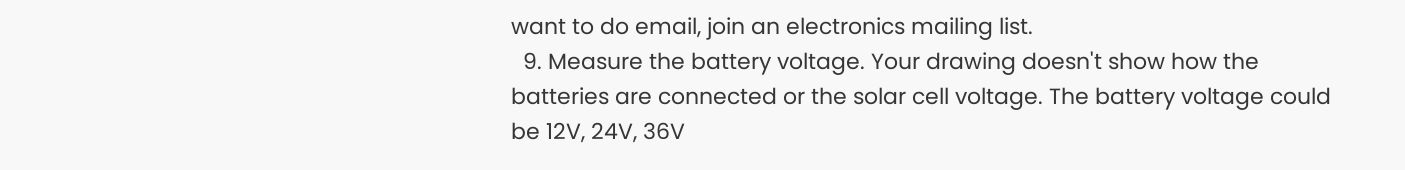want to do email, join an electronics mailing list.
  9. Measure the battery voltage. Your drawing doesn't show how the batteries are connected or the solar cell voltage. The battery voltage could be 12V, 24V, 36V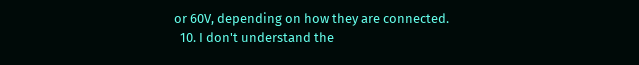or 60V, depending on how they are connected.
  10. I don't understand the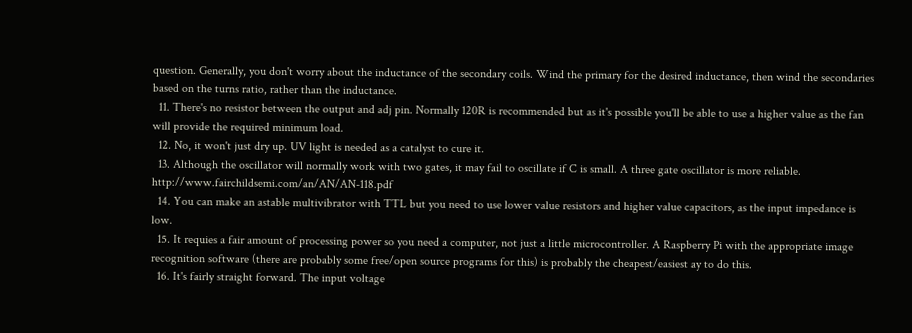question. Generally, you don't worry about the inductance of the secondary coils. Wind the primary for the desired inductance, then wind the secondaries based on the turns ratio, rather than the inductance.
  11. There's no resistor between the output and adj pin. Normally 120R is recommended but as it's possible you'll be able to use a higher value as the fan will provide the required minimum load.
  12. No, it won't just dry up. UV light is needed as a catalyst to cure it.
  13. Although the oscillator will normally work with two gates, it may fail to oscillate if C is small. A three gate oscillator is more reliable. http://www.fairchildsemi.com/an/AN/AN-118.pdf
  14. You can make an astable multivibrator with TTL but you need to use lower value resistors and higher value capacitors, as the input impedance is low.
  15. It requies a fair amount of processing power so you need a computer, not just a little microcontroller. A Raspberry Pi with the appropriate image recognition software (there are probably some free/open source programs for this) is probably the cheapest/easiest ay to do this.
  16. It's fairly straight forward. The input voltage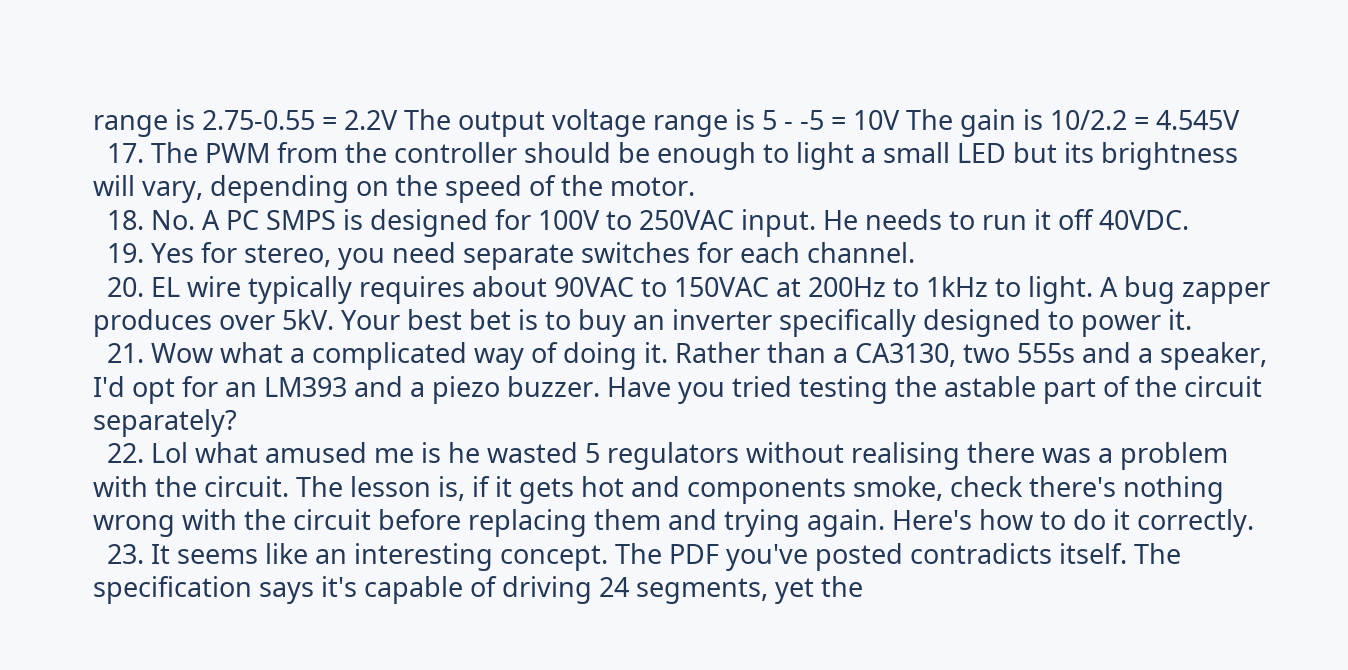range is 2.75-0.55 = 2.2V The output voltage range is 5 - -5 = 10V The gain is 10/2.2 = 4.545V
  17. The PWM from the controller should be enough to light a small LED but its brightness will vary, depending on the speed of the motor.
  18. No. A PC SMPS is designed for 100V to 250VAC input. He needs to run it off 40VDC.
  19. Yes for stereo, you need separate switches for each channel.
  20. EL wire typically requires about 90VAC to 150VAC at 200Hz to 1kHz to light. A bug zapper produces over 5kV. Your best bet is to buy an inverter specifically designed to power it.
  21. Wow what a complicated way of doing it. Rather than a CA3130, two 555s and a speaker, I'd opt for an LM393 and a piezo buzzer. Have you tried testing the astable part of the circuit separately?
  22. Lol what amused me is he wasted 5 regulators without realising there was a problem with the circuit. The lesson is, if it gets hot and components smoke, check there's nothing wrong with the circuit before replacing them and trying again. Here's how to do it correctly.
  23. It seems like an interesting concept. The PDF you've posted contradicts itself. The specification says it's capable of driving 24 segments, yet the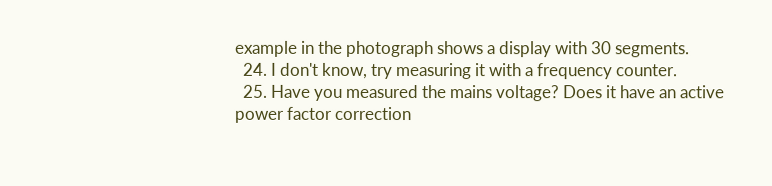example in the photograph shows a display with 30 segments.
  24. I don't know, try measuring it with a frequency counter.
  25. Have you measured the mains voltage? Does it have an active power factor correction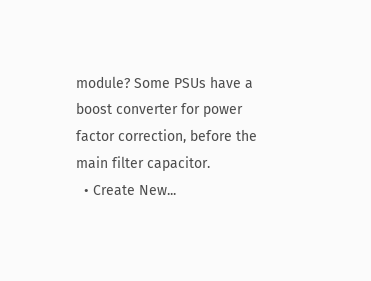module? Some PSUs have a boost converter for power factor correction, before the main filter capacitor.
  • Create New...